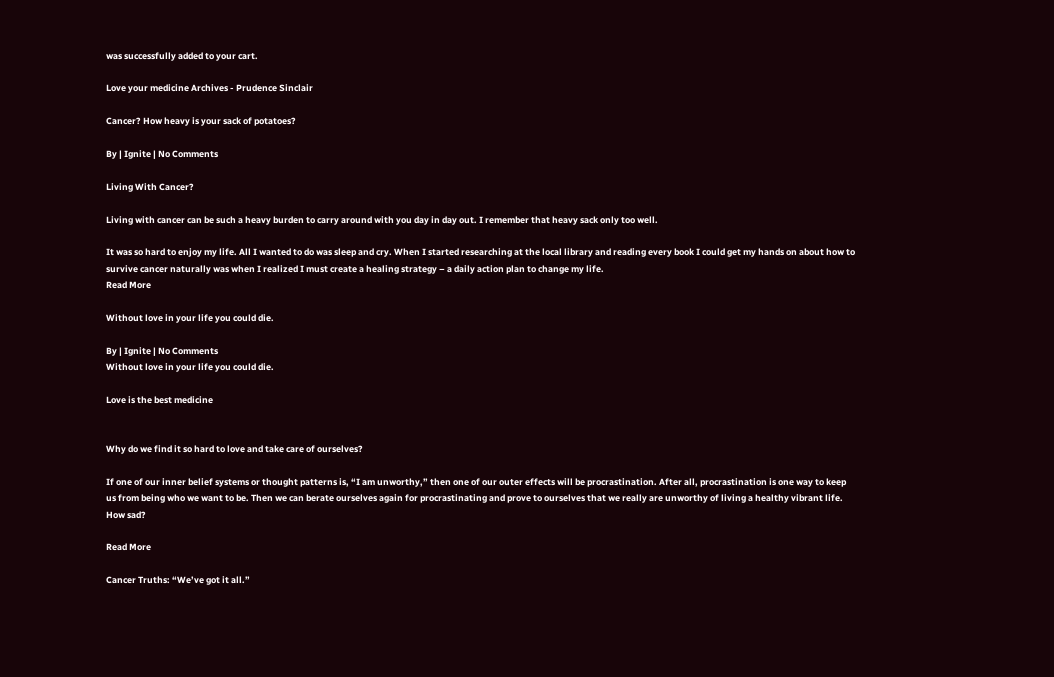was successfully added to your cart.

Love your medicine Archives - Prudence Sinclair

Cancer? How heavy is your sack of potatoes?

By | Ignite | No Comments

Living With Cancer?

Living with cancer can be such a heavy burden to carry around with you day in day out. I remember that heavy sack only too well.

It was so hard to enjoy my life. All I wanted to do was sleep and cry. When I started researching at the local library and reading every book I could get my hands on about how to survive cancer naturally was when I realized I must create a healing strategy – a daily action plan to change my life.
Read More

Without love in your life you could die.

By | Ignite | No Comments
Without love in your life you could die.

Love is the best medicine


Why do we find it so hard to love and take care of ourselves?

If one of our inner belief systems or thought patterns is, “I am unworthy,” then one of our outer effects will be procrastination. After all, procrastination is one way to keep us from being who we want to be. Then we can berate ourselves again for procrastinating and prove to ourselves that we really are unworthy of living a healthy vibrant life. How sad?

Read More

Cancer Truths: “We’ve got it all.”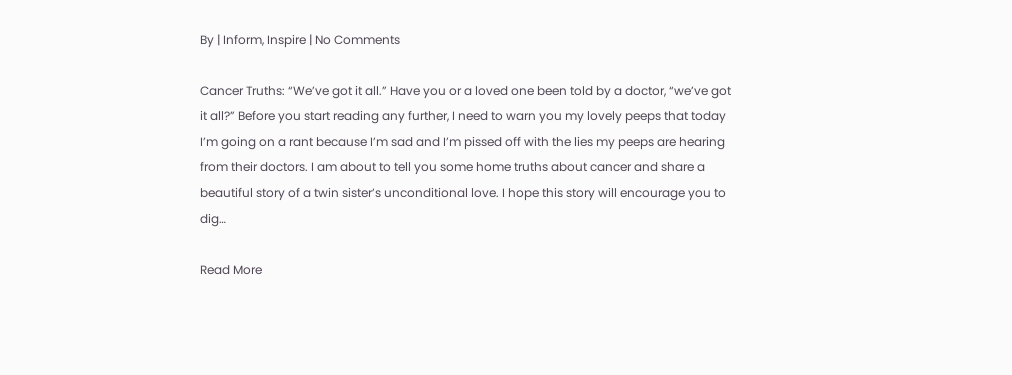By | Inform, Inspire | No Comments

Cancer Truths: “We’ve got it all.” Have you or a loved one been told by a doctor, “we’ve got it all?” Before you start reading any further, I need to warn you my lovely peeps that today I’m going on a rant because I’m sad and I’m pissed off with the lies my peeps are hearing from their doctors. I am about to tell you some home truths about cancer and share a beautiful story of a twin sister’s unconditional love. I hope this story will encourage you to dig…

Read More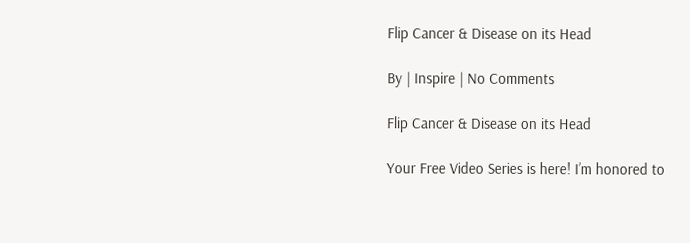Flip Cancer & Disease on its Head

By | Inspire | No Comments

Flip Cancer & Disease on its Head

Your Free Video Series is here! I’m honored to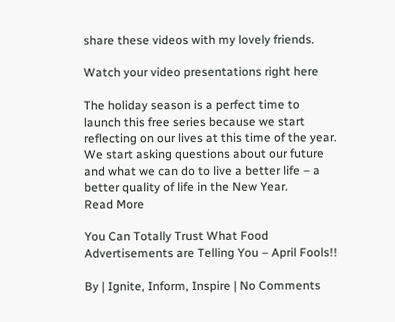share these videos with my lovely friends.

Watch your video presentations right here

The holiday season is a perfect time to launch this free series because we start reflecting on our lives at this time of the year. We start asking questions about our future and what we can do to live a better life – a better quality of life in the New Year.
Read More

You Can Totally Trust What Food Advertisements are Telling You – April Fools!!

By | Ignite, Inform, Inspire | No Comments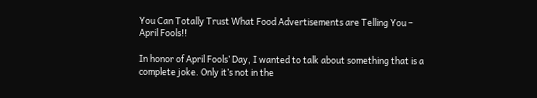You Can Totally Trust What Food Advertisements are Telling You – April Fools!!

In honor of April Fools’ Day, I wanted to talk about something that is a complete joke. Only it’s not in the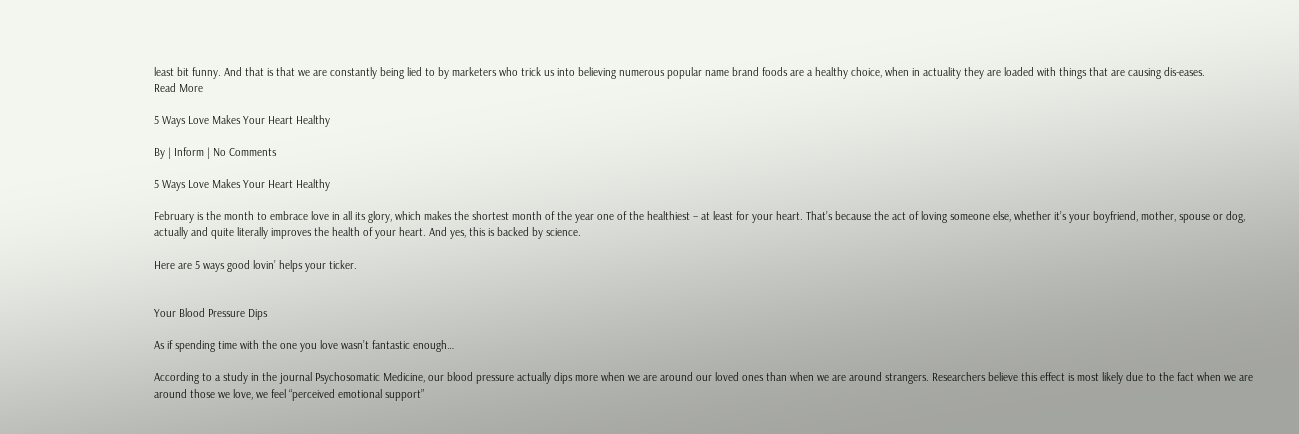least bit funny. And that is that we are constantly being lied to by marketers who trick us into believing numerous popular name brand foods are a healthy choice, when in actuality they are loaded with things that are causing dis-eases.
Read More

5 Ways Love Makes Your Heart Healthy

By | Inform | No Comments

5 Ways Love Makes Your Heart Healthy

February is the month to embrace love in all its glory, which makes the shortest month of the year one of the healthiest – at least for your heart. That’s because the act of loving someone else, whether it’s your boyfriend, mother, spouse or dog, actually and quite literally improves the health of your heart. And yes, this is backed by science.

Here are 5 ways good lovin’ helps your ticker.


Your Blood Pressure Dips

As if spending time with the one you love wasn’t fantastic enough…

According to a study in the journal Psychosomatic Medicine, our blood pressure actually dips more when we are around our loved ones than when we are around strangers. Researchers believe this effect is most likely due to the fact when we are around those we love, we feel “perceived emotional support”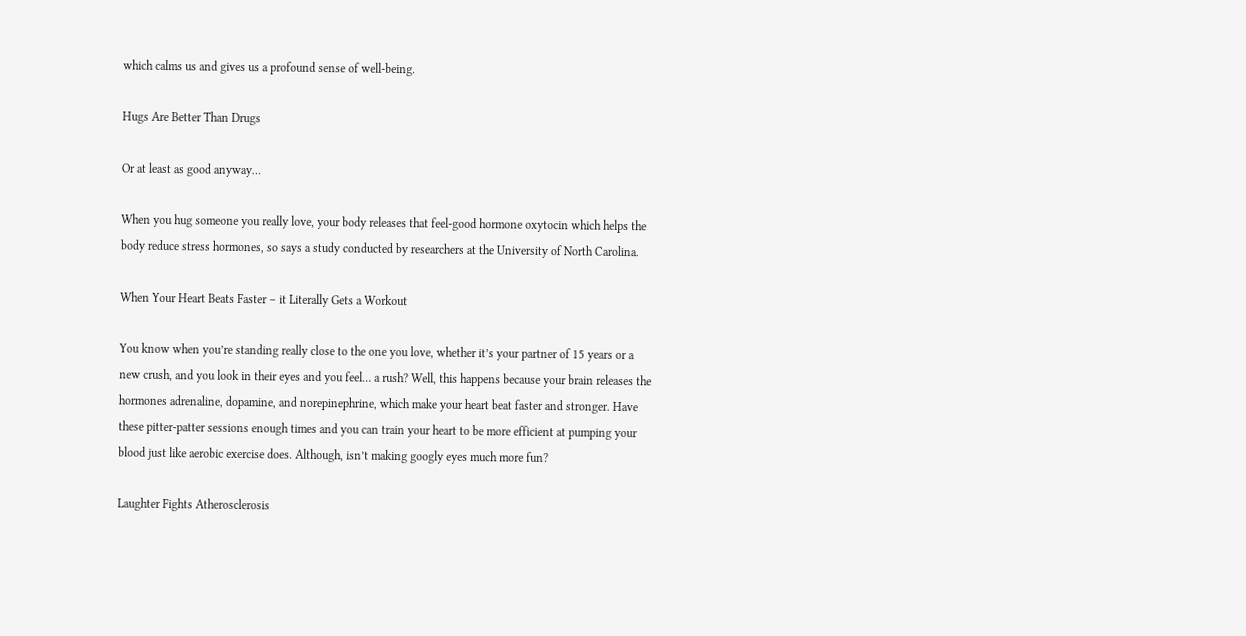which calms us and gives us a profound sense of well-being.

Hugs Are Better Than Drugs

Or at least as good anyway…

When you hug someone you really love, your body releases that feel-good hormone oxytocin which helps the body reduce stress hormones, so says a study conducted by researchers at the University of North Carolina.

When Your Heart Beats Faster – it Literally Gets a Workout

You know when you’re standing really close to the one you love, whether it’s your partner of 15 years or a new crush, and you look in their eyes and you feel… a rush? Well, this happens because your brain releases the hormones adrenaline, dopamine, and norepinephrine, which make your heart beat faster and stronger. Have these pitter-patter sessions enough times and you can train your heart to be more efficient at pumping your blood just like aerobic exercise does. Although, isn’t making googly eyes much more fun?

Laughter Fights Atherosclerosis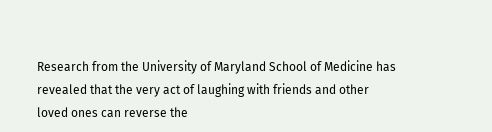Research from the University of Maryland School of Medicine has revealed that the very act of laughing with friends and other loved ones can reverse the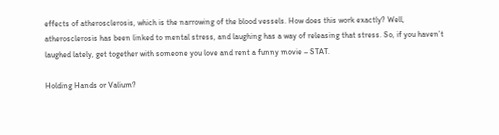effects of atherosclerosis, which is the narrowing of the blood vessels. How does this work exactly? Well, atherosclerosis has been linked to mental stress, and laughing has a way of releasing that stress. So, if you haven’t laughed lately, get together with someone you love and rent a funny movie – STAT.

Holding Hands or Valium?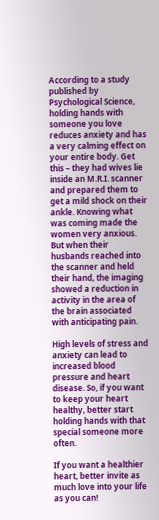According to a study published by Psychological Science, holding hands with someone you love reduces anxiety and has a very calming effect on your entire body. Get this – they had wives lie inside an M.R.I. scanner and prepared them to get a mild shock on their ankle. Knowing what was coming made the women very anxious. But when their husbands reached into the scanner and held their hand, the imaging showed a reduction in activity in the area of the brain associated with anticipating pain.

High levels of stress and anxiety can lead to increased blood pressure and heart disease. So, if you want to keep your heart healthy, better start holding hands with that special someone more often.

If you want a healthier heart, better invite as much love into your life as you can!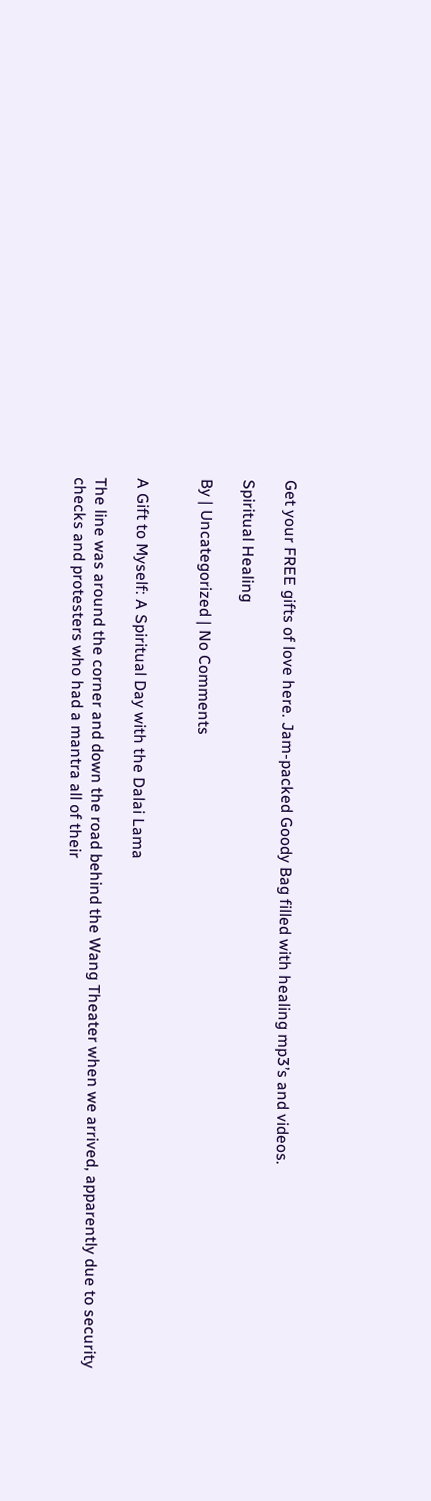Get your FREE gifts of love here. Jam-packed Goody Bag filled with healing mp3’s and videos.

Spiritual Healing

By | Uncategorized | No Comments


A Gift to Myself: A Spiritual Day with the Dalai Lama

The line was around the corner and down the road behind the Wang Theater when we arrived, apparently due to security checks and protesters who had a mantra all of their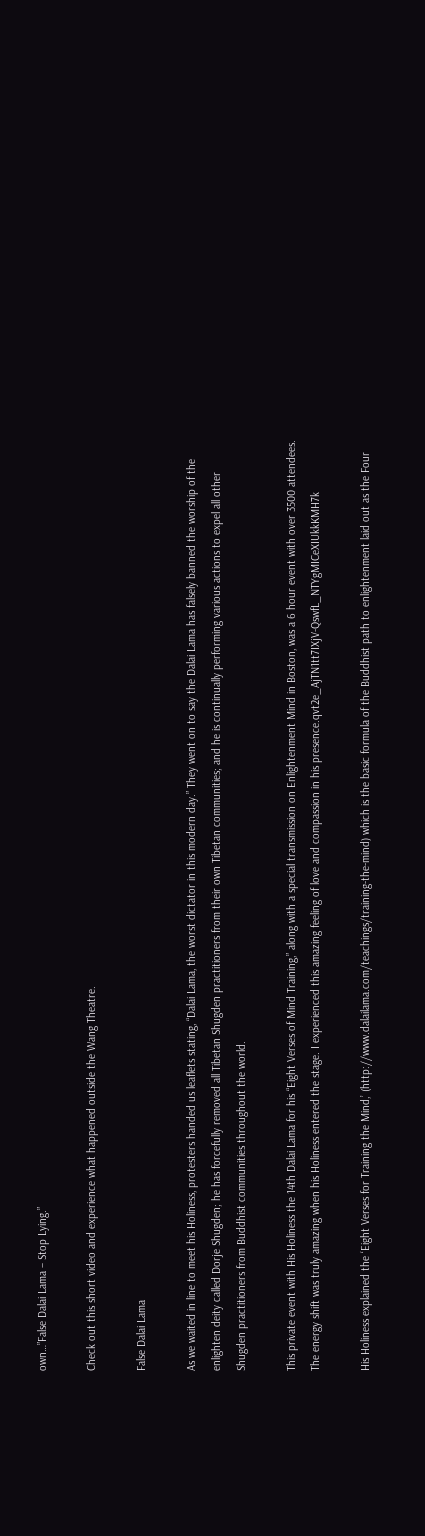own…”False Dalai Lama – Stop Lying.”

Check out this short video and experience what happened outside the Wang Theatre.

False Dalai Lama

As we waited in line to meet his Holiness, protesters handed us leaflets stating, “Dalai Lama, the worst dictator in this modern day.” They went on to say the Dalai Lama has falsely banned the worship of the enlighten deity called Dorje Shugden; he has forcefully removed all Tibetan Shugden practitioners from their own Tibetan communities; and he is continually performing various actions to expel all other Shugden practitioners from Buddhist communities throughout the world.

This private event with His Holiness the 14th Dalai Lama for his “Eight Verses of Mind Training,” along with a special transmission on Enlightenment Mind in Boston, was a 6 hour event with over 3500 attendees. The energy shift was truly amazing when his Holiness entered the stage. I experienced this amazing feeling of love and compassion in his presence.qvt2e_AjTN1tt7IXjV-QswfL_NTYgMICeXIUkkKMH7k

His Holiness explained the ‘Eight Verses for Training the Mind,’ (http://www.dalailama.com/teachings/training-the-mind) which is the basic formula of the Buddhist path to enlightenment laid out as the Four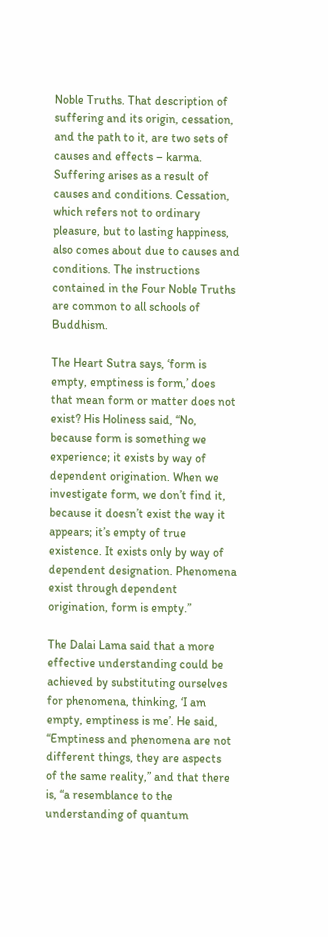Noble Truths. That description of suffering and its origin, cessation, and the path to it, are two sets of causes and effects – karma. Suffering arises as a result of causes and conditions. Cessation, which refers not to ordinary pleasure, but to lasting happiness, also comes about due to causes and conditions. The instructions contained in the Four Noble Truths are common to all schools of Buddhism.

The Heart Sutra says, ‘form is empty, emptiness is form,’ does that mean form or matter does not exist? His Holiness said, “No, because form is something we experience; it exists by way of dependent origination. When we investigate form, we don’t find it, because it doesn’t exist the way it appears; it’s empty of true existence. It exists only by way of dependent designation. Phenomena exist through dependent origination, form is empty.”

The Dalai Lama said that a more effective understanding could be achieved by substituting ourselves for phenomena, thinking, ‘I am empty, emptiness is me’. He said, “Emptiness and phenomena are not different things, they are aspects of the same reality,” and that there is, “a resemblance to the understanding of quantum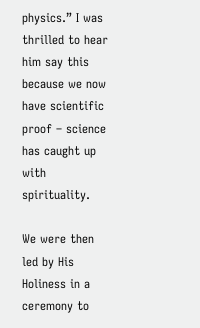physics.” I was thrilled to hear him say this because we now have scientific proof – science has caught up with spirituality.

We were then led by His Holiness in a ceremony to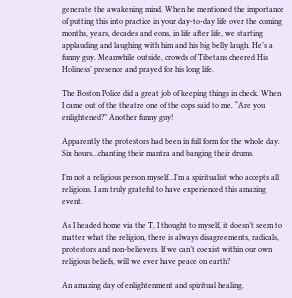generate the awakening mind. When he mentioned the importance of putting this into practice in your day-to-day life over the coming months, years, decades and eons, in life after life, we starting applauding and laughing with him and his big belly laugh. He’s a funny guy. Meanwhile outside, crowds of Tibetans cheered His Holiness’ presence and prayed for his long life.

The Boston Police did a great job of keeping things in check. When I came out of the theatre one of the cops said to me. “Are you enlightened?” Another funny guy!

Apparently the protestors had been in full form for the whole day. Six hours…chanting their mantra and banging their drums.

I’m not a religious person myself…I’m a spiritualist who accepts all religions. I am truly grateful to have experienced this amazing event.

As I headed home via the T, I thought to myself, it doesn’t seem to matter what the religion, there is always disagreements, radicals, protestors and non-believers. If we can’t coexist within our own religious beliefs, will we ever have peace on earth?

An amazing day of enlightenment and spiritual healing.